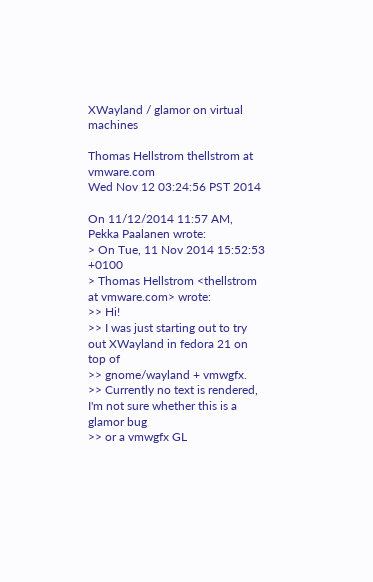XWayland / glamor on virtual machines

Thomas Hellstrom thellstrom at vmware.com
Wed Nov 12 03:24:56 PST 2014

On 11/12/2014 11:57 AM, Pekka Paalanen wrote:
> On Tue, 11 Nov 2014 15:52:53 +0100
> Thomas Hellstrom <thellstrom at vmware.com> wrote:
>> Hi!
>> I was just starting out to try out XWayland in fedora 21 on top of
>> gnome/wayland + vmwgfx.
>> Currently no text is rendered, I'm not sure whether this is a glamor bug
>> or a vmwgfx GL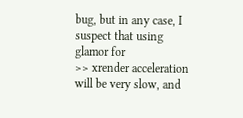bug, but in any case, I suspect that using glamor for
>> xrender acceleration will be very slow, and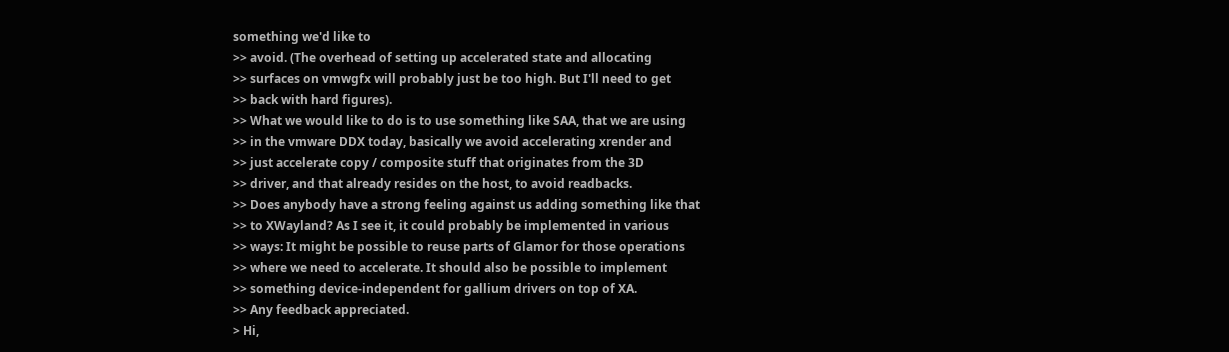something we'd like to
>> avoid. (The overhead of setting up accelerated state and allocating
>> surfaces on vmwgfx will probably just be too high. But I'll need to get
>> back with hard figures).
>> What we would like to do is to use something like SAA, that we are using
>> in the vmware DDX today, basically we avoid accelerating xrender and
>> just accelerate copy / composite stuff that originates from the 3D
>> driver, and that already resides on the host, to avoid readbacks.
>> Does anybody have a strong feeling against us adding something like that
>> to XWayland? As I see it, it could probably be implemented in various
>> ways: It might be possible to reuse parts of Glamor for those operations
>> where we need to accelerate. It should also be possible to implement
>> something device-independent for gallium drivers on top of XA.
>> Any feedback appreciated.
> Hi,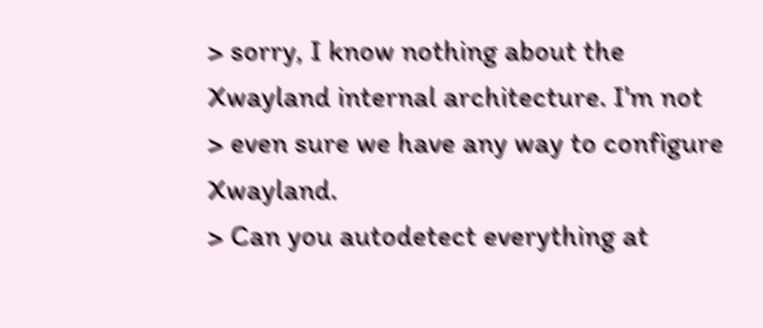> sorry, I know nothing about the Xwayland internal architecture. I'm not
> even sure we have any way to configure Xwayland.
> Can you autodetect everything at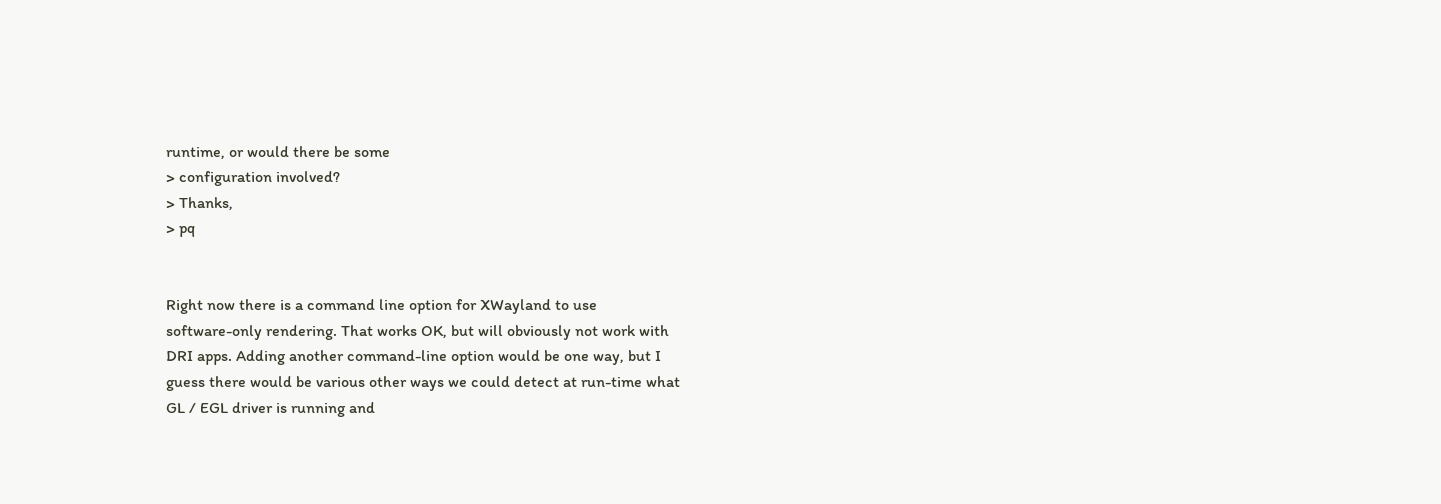runtime, or would there be some
> configuration involved?
> Thanks,
> pq


Right now there is a command line option for XWayland to use
software-only rendering. That works OK, but will obviously not work with
DRI apps. Adding another command-line option would be one way, but I
guess there would be various other ways we could detect at run-time what
GL / EGL driver is running and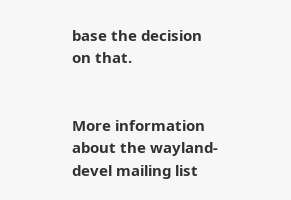base the decision on that.


More information about the wayland-devel mailing list